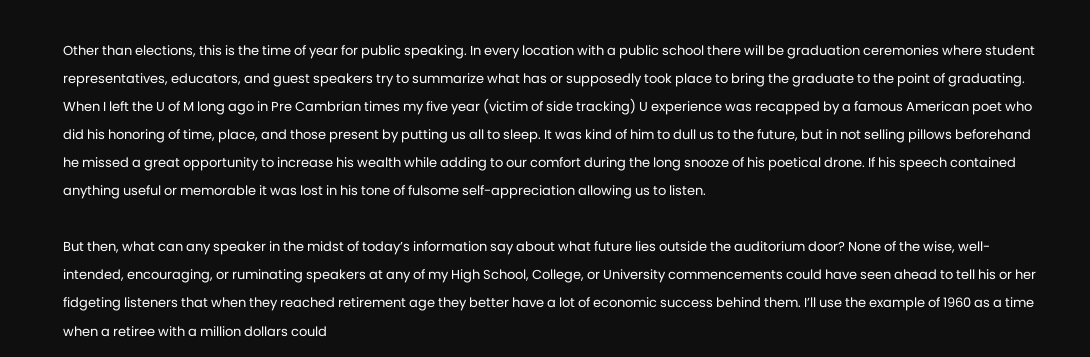Other than elections, this is the time of year for public speaking. In every location with a public school there will be graduation ceremonies where student representatives, educators, and guest speakers try to summarize what has or supposedly took place to bring the graduate to the point of graduating. When I left the U of M long ago in Pre Cambrian times my five year (victim of side tracking) U experience was recapped by a famous American poet who did his honoring of time, place, and those present by putting us all to sleep. It was kind of him to dull us to the future, but in not selling pillows beforehand he missed a great opportunity to increase his wealth while adding to our comfort during the long snooze of his poetical drone. If his speech contained anything useful or memorable it was lost in his tone of fulsome self-appreciation allowing us to listen.

But then, what can any speaker in the midst of today’s information say about what future lies outside the auditorium door? None of the wise, well-intended, encouraging, or ruminating speakers at any of my High School, College, or University commencements could have seen ahead to tell his or her fidgeting listeners that when they reached retirement age they better have a lot of economic success behind them. I’ll use the example of 1960 as a time when a retiree with a million dollars could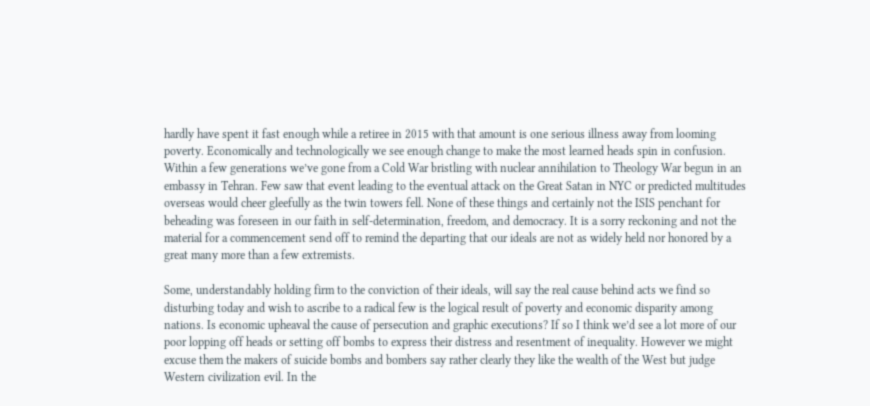hardly have spent it fast enough while a retiree in 2015 with that amount is one serious illness away from looming poverty. Economically and technologically we see enough change to make the most learned heads spin in confusion. Within a few generations we’ve gone from a Cold War bristling with nuclear annihilation to Theology War begun in an embassy in Tehran. Few saw that event leading to the eventual attack on the Great Satan in NYC or predicted multitudes overseas would cheer gleefully as the twin towers fell. None of these things and certainly not the ISIS penchant for beheading was foreseen in our faith in self-determination, freedom, and democracy. It is a sorry reckoning and not the material for a commencement send off to remind the departing that our ideals are not as widely held nor honored by a great many more than a few extremists.

Some, understandably holding firm to the conviction of their ideals, will say the real cause behind acts we find so disturbing today and wish to ascribe to a radical few is the logical result of poverty and economic disparity among nations. Is economic upheaval the cause of persecution and graphic executions? If so I think we’d see a lot more of our poor lopping off heads or setting off bombs to express their distress and resentment of inequality. However we might excuse them the makers of suicide bombs and bombers say rather clearly they like the wealth of the West but judge Western civilization evil. In the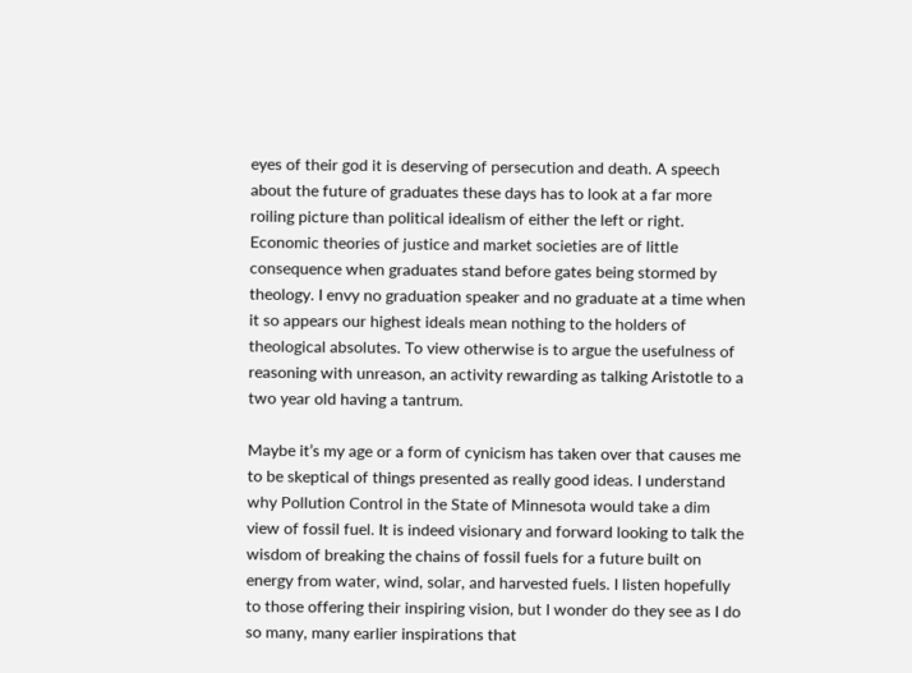eyes of their god it is deserving of persecution and death. A speech about the future of graduates these days has to look at a far more roiling picture than political idealism of either the left or right. Economic theories of justice and market societies are of little consequence when graduates stand before gates being stormed by theology. I envy no graduation speaker and no graduate at a time when it so appears our highest ideals mean nothing to the holders of theological absolutes. To view otherwise is to argue the usefulness of reasoning with unreason, an activity rewarding as talking Aristotle to a two year old having a tantrum.

Maybe it’s my age or a form of cynicism has taken over that causes me to be skeptical of things presented as really good ideas. I understand why Pollution Control in the State of Minnesota would take a dim view of fossil fuel. It is indeed visionary and forward looking to talk the wisdom of breaking the chains of fossil fuels for a future built on energy from water, wind, solar, and harvested fuels. I listen hopefully to those offering their inspiring vision, but I wonder do they see as I do so many, many earlier inspirations that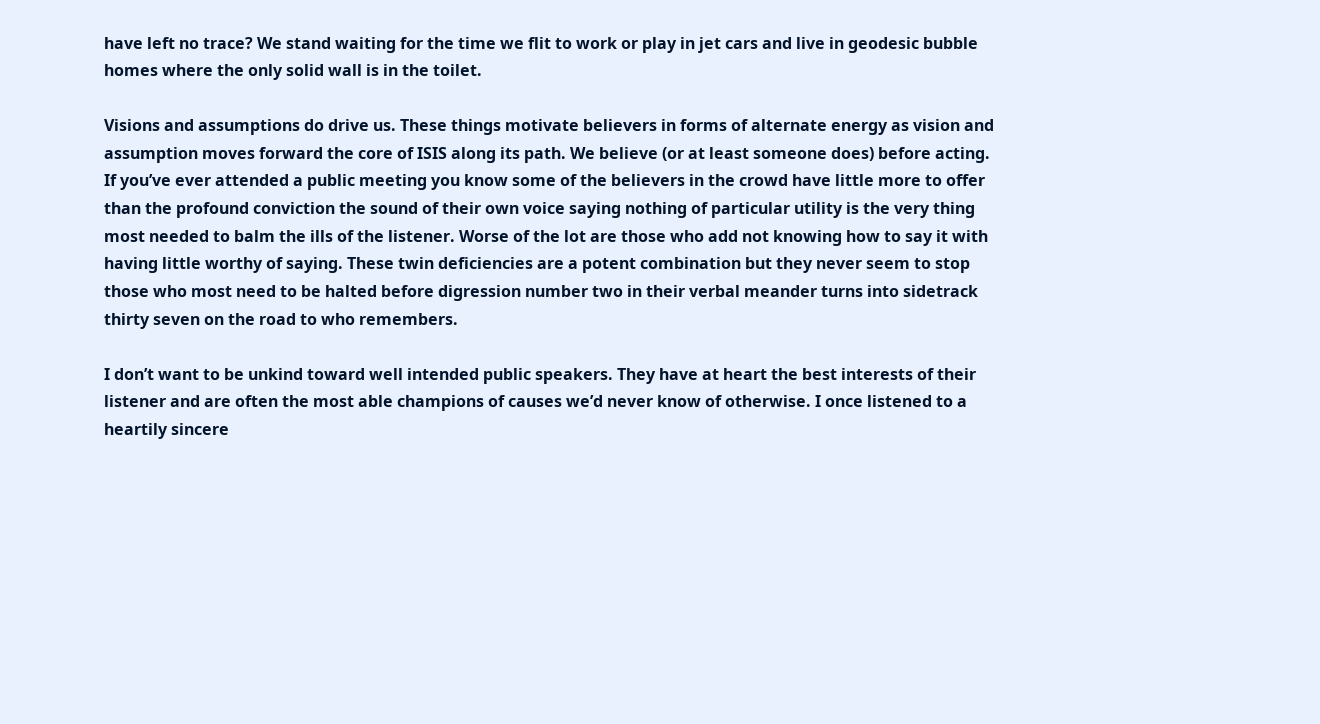have left no trace? We stand waiting for the time we flit to work or play in jet cars and live in geodesic bubble homes where the only solid wall is in the toilet.

Visions and assumptions do drive us. These things motivate believers in forms of alternate energy as vision and assumption moves forward the core of ISIS along its path. We believe (or at least someone does) before acting. If you’ve ever attended a public meeting you know some of the believers in the crowd have little more to offer than the profound conviction the sound of their own voice saying nothing of particular utility is the very thing most needed to balm the ills of the listener. Worse of the lot are those who add not knowing how to say it with having little worthy of saying. These twin deficiencies are a potent combination but they never seem to stop those who most need to be halted before digression number two in their verbal meander turns into sidetrack thirty seven on the road to who remembers.

I don’t want to be unkind toward well intended public speakers. They have at heart the best interests of their listener and are often the most able champions of causes we’d never know of otherwise. I once listened to a heartily sincere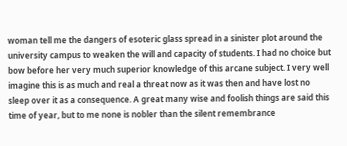woman tell me the dangers of esoteric glass spread in a sinister plot around the university campus to weaken the will and capacity of students. I had no choice but bow before her very much superior knowledge of this arcane subject. I very well imagine this is as much and real a threat now as it was then and have lost no sleep over it as a consequence. A great many wise and foolish things are said this time of year, but to me none is nobler than the silent remembrance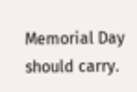Memorial Day should carry.